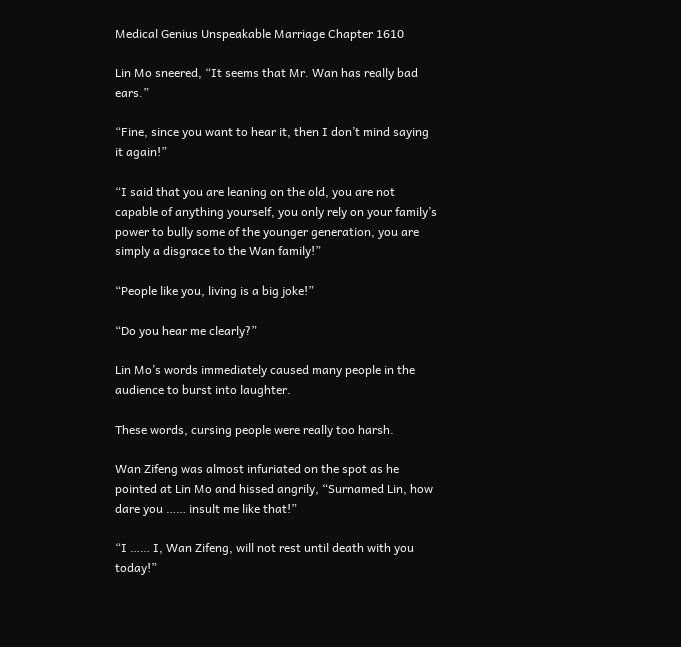Medical Genius Unspeakable Marriage Chapter 1610

Lin Mo sneered, “It seems that Mr. Wan has really bad ears.”

“Fine, since you want to hear it, then I don’t mind saying it again!”

“I said that you are leaning on the old, you are not capable of anything yourself, you only rely on your family’s power to bully some of the younger generation, you are simply a disgrace to the Wan family!”

“People like you, living is a big joke!”

“Do you hear me clearly?”

Lin Mo’s words immediately caused many people in the audience to burst into laughter.

These words, cursing people were really too harsh.

Wan Zifeng was almost infuriated on the spot as he pointed at Lin Mo and hissed angrily, “Surnamed Lin, how dare you …… insult me like that!”

“I …… I, Wan Zifeng, will not rest until death with you today!”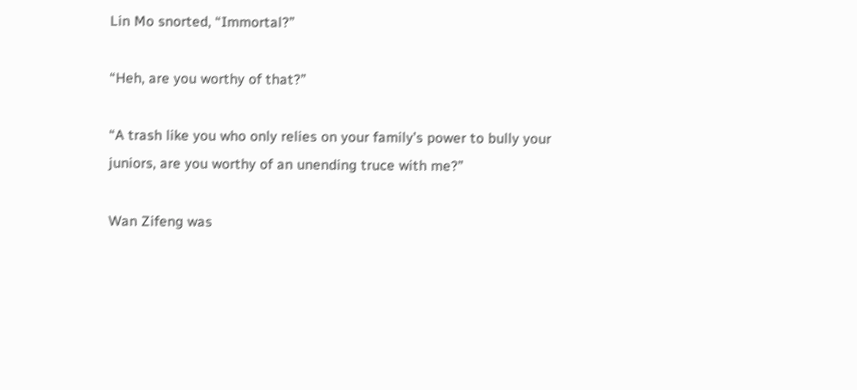Lin Mo snorted, “Immortal?”

“Heh, are you worthy of that?”

“A trash like you who only relies on your family’s power to bully your juniors, are you worthy of an unending truce with me?”

Wan Zifeng was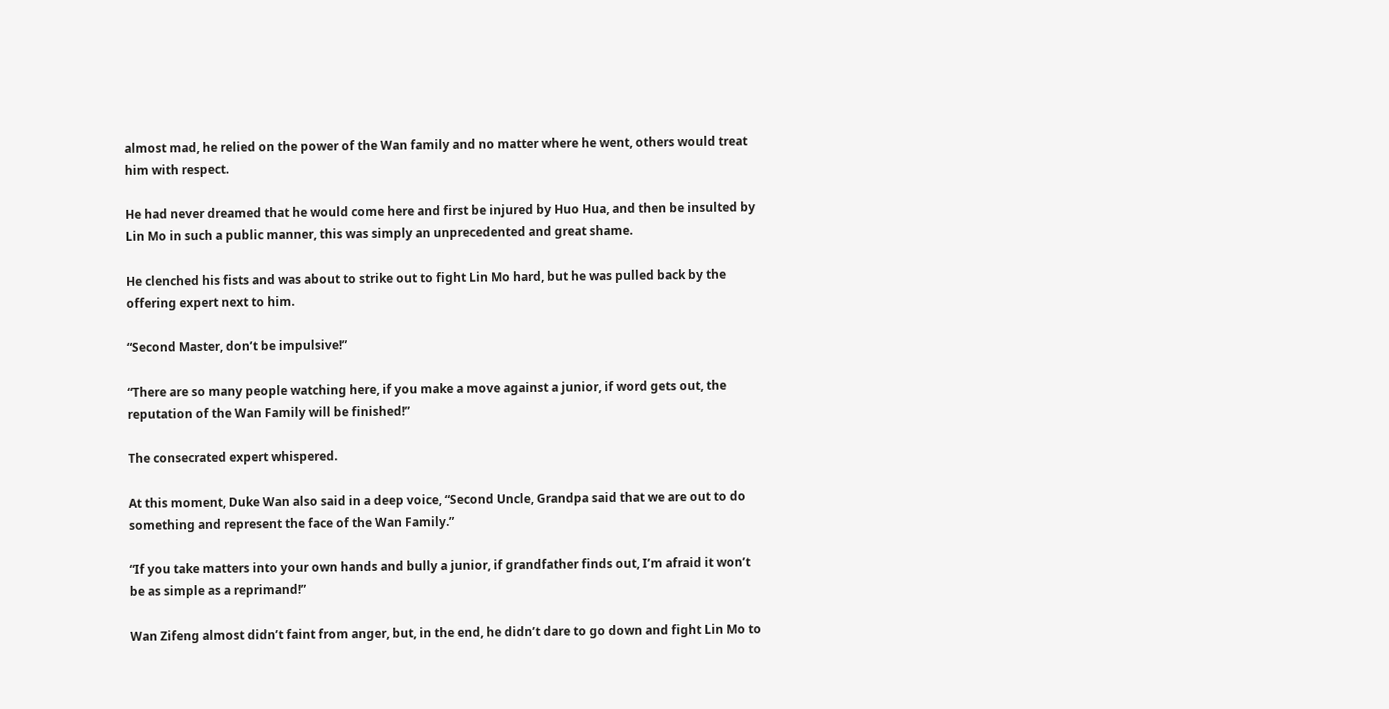almost mad, he relied on the power of the Wan family and no matter where he went, others would treat him with respect.

He had never dreamed that he would come here and first be injured by Huo Hua, and then be insulted by Lin Mo in such a public manner, this was simply an unprecedented and great shame.

He clenched his fists and was about to strike out to fight Lin Mo hard, but he was pulled back by the offering expert next to him.

“Second Master, don’t be impulsive!”

“There are so many people watching here, if you make a move against a junior, if word gets out, the reputation of the Wan Family will be finished!”

The consecrated expert whispered.

At this moment, Duke Wan also said in a deep voice, “Second Uncle, Grandpa said that we are out to do something and represent the face of the Wan Family.”

“If you take matters into your own hands and bully a junior, if grandfather finds out, I’m afraid it won’t be as simple as a reprimand!”

Wan Zifeng almost didn’t faint from anger, but, in the end, he didn’t dare to go down and fight Lin Mo to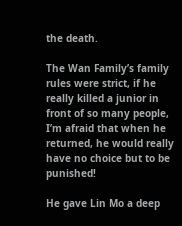the death.

The Wan Family’s family rules were strict, if he really killed a junior in front of so many people, I’m afraid that when he returned, he would really have no choice but to be punished!

He gave Lin Mo a deep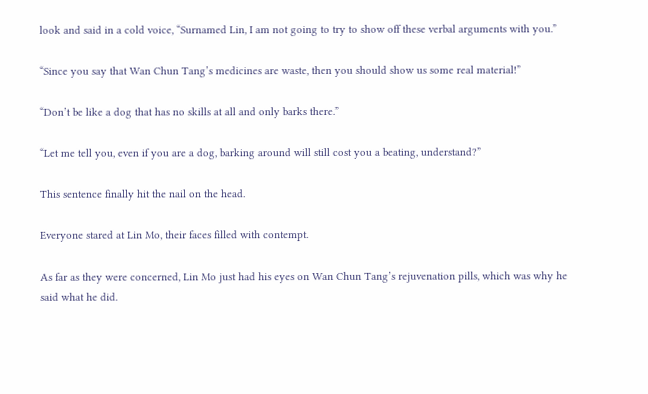look and said in a cold voice, “Surnamed Lin, I am not going to try to show off these verbal arguments with you.”

“Since you say that Wan Chun Tang’s medicines are waste, then you should show us some real material!”

“Don’t be like a dog that has no skills at all and only barks there.”

“Let me tell you, even if you are a dog, barking around will still cost you a beating, understand?”

This sentence finally hit the nail on the head.

Everyone stared at Lin Mo, their faces filled with contempt.

As far as they were concerned, Lin Mo just had his eyes on Wan Chun Tang’s rejuvenation pills, which was why he said what he did.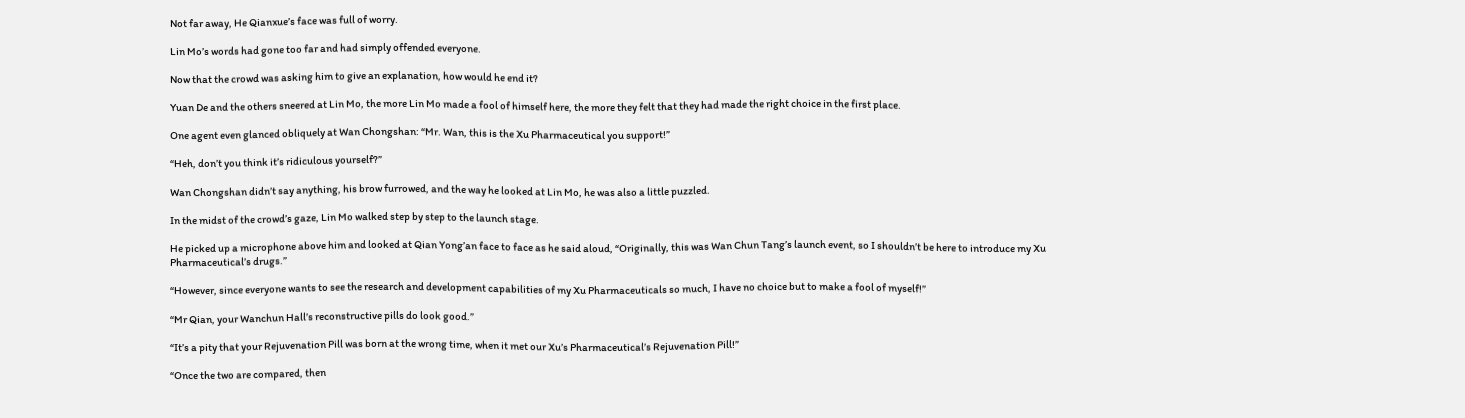Not far away, He Qianxue’s face was full of worry.

Lin Mo’s words had gone too far and had simply offended everyone.

Now that the crowd was asking him to give an explanation, how would he end it?

Yuan De and the others sneered at Lin Mo, the more Lin Mo made a fool of himself here, the more they felt that they had made the right choice in the first place.

One agent even glanced obliquely at Wan Chongshan: “Mr. Wan, this is the Xu Pharmaceutical you support!”

“Heh, don’t you think it’s ridiculous yourself?”

Wan Chongshan didn’t say anything, his brow furrowed, and the way he looked at Lin Mo, he was also a little puzzled.

In the midst of the crowd’s gaze, Lin Mo walked step by step to the launch stage.

He picked up a microphone above him and looked at Qian Yong’an face to face as he said aloud, “Originally, this was Wan Chun Tang’s launch event, so I shouldn’t be here to introduce my Xu Pharmaceutical’s drugs.”

“However, since everyone wants to see the research and development capabilities of my Xu Pharmaceuticals so much, I have no choice but to make a fool of myself!”

“Mr Qian, your Wanchun Hall’s reconstructive pills do look good.”

“It’s a pity that your Rejuvenation Pill was born at the wrong time, when it met our Xu’s Pharmaceutical’s Rejuvenation Pill!”

“Once the two are compared, then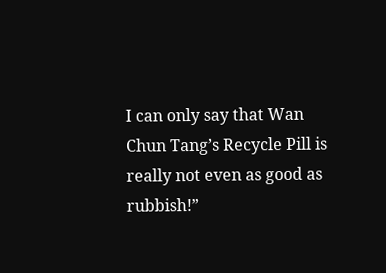I can only say that Wan Chun Tang’s Recycle Pill is really not even as good as rubbish!”